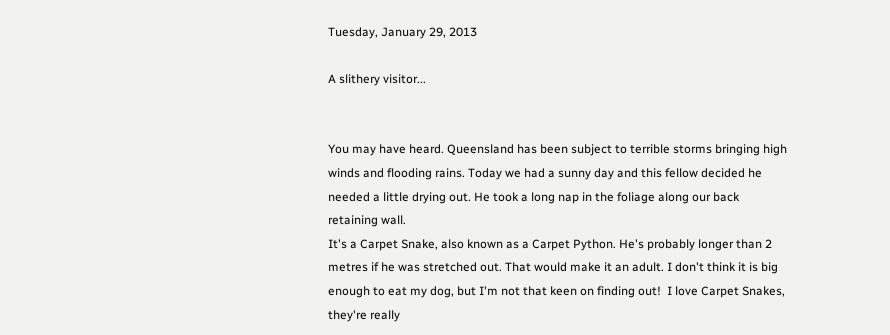Tuesday, January 29, 2013

A slithery visitor...


You may have heard. Queensland has been subject to terrible storms bringing high winds and flooding rains. Today we had a sunny day and this fellow decided he needed a little drying out. He took a long nap in the foliage along our back retaining wall.
It's a Carpet Snake, also known as a Carpet Python. He's probably longer than 2 metres if he was stretched out. That would make it an adult. I don't think it is big enough to eat my dog, but I'm not that keen on finding out!  I love Carpet Snakes, they're really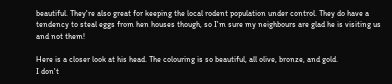beautiful. They're also great for keeping the local rodent population under control. They do have a tendency to steal eggs from hen houses though, so I'm sure my neighbours are glad he is visiting us and not them!

Here is a closer look at his head. The colouring is so beautiful, all olive, bronze, and gold.
I don't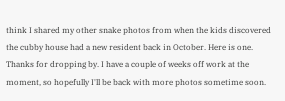think I shared my other snake photos from when the kids discovered the cubby house had a new resident back in October. Here is one.
Thanks for dropping by. I have a couple of weeks off work at the moment, so hopefully I'll be back with more photos sometime soon.